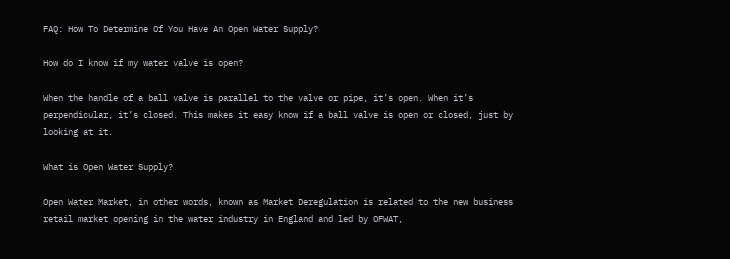FAQ: How To Determine Of You Have An Open Water Supply?

How do I know if my water valve is open?

When the handle of a ball valve is parallel to the valve or pipe, it’s open. When it’s perpendicular, it’s closed. This makes it easy know if a ball valve is open or closed, just by looking at it.

What is Open Water Supply?

Open Water Market, in other words, known as Market Deregulation is related to the new business retail market opening in the water industry in England and led by OFWAT,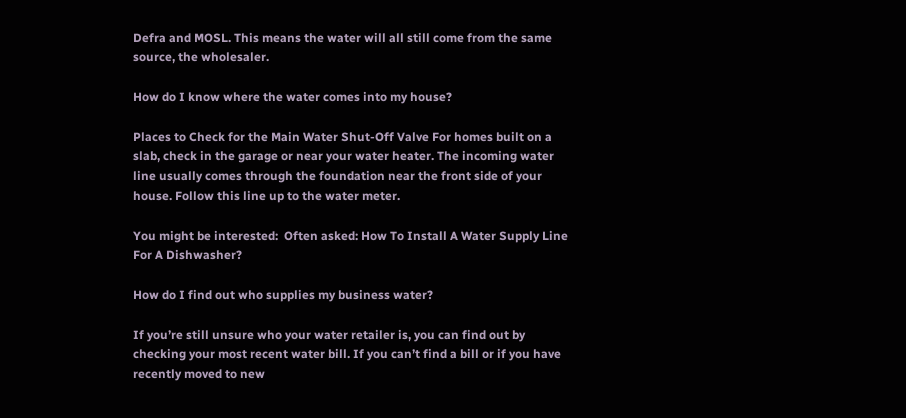Defra and MOSL. This means the water will all still come from the same source, the wholesaler.

How do I know where the water comes into my house?

Places to Check for the Main Water Shut-Off Valve For homes built on a slab, check in the garage or near your water heater. The incoming water line usually comes through the foundation near the front side of your house. Follow this line up to the water meter.

You might be interested:  Often asked: How To Install A Water Supply Line For A Dishwasher?

How do I find out who supplies my business water?

If you’re still unsure who your water retailer is, you can find out by checking your most recent water bill. If you can’t find a bill or if you have recently moved to new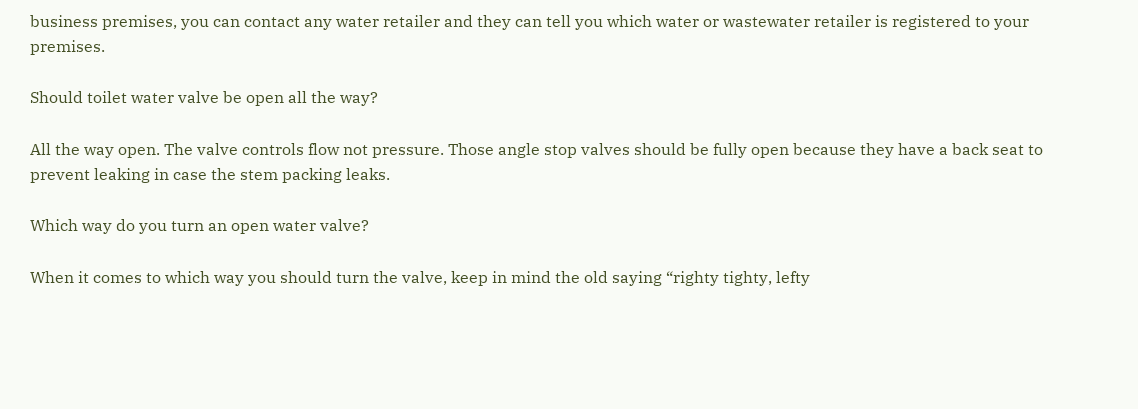business premises, you can contact any water retailer and they can tell you which water or wastewater retailer is registered to your premises.

Should toilet water valve be open all the way?

All the way open. The valve controls flow not pressure. Those angle stop valves should be fully open because they have a back seat to prevent leaking in case the stem packing leaks.

Which way do you turn an open water valve?

When it comes to which way you should turn the valve, keep in mind the old saying “righty tighty, lefty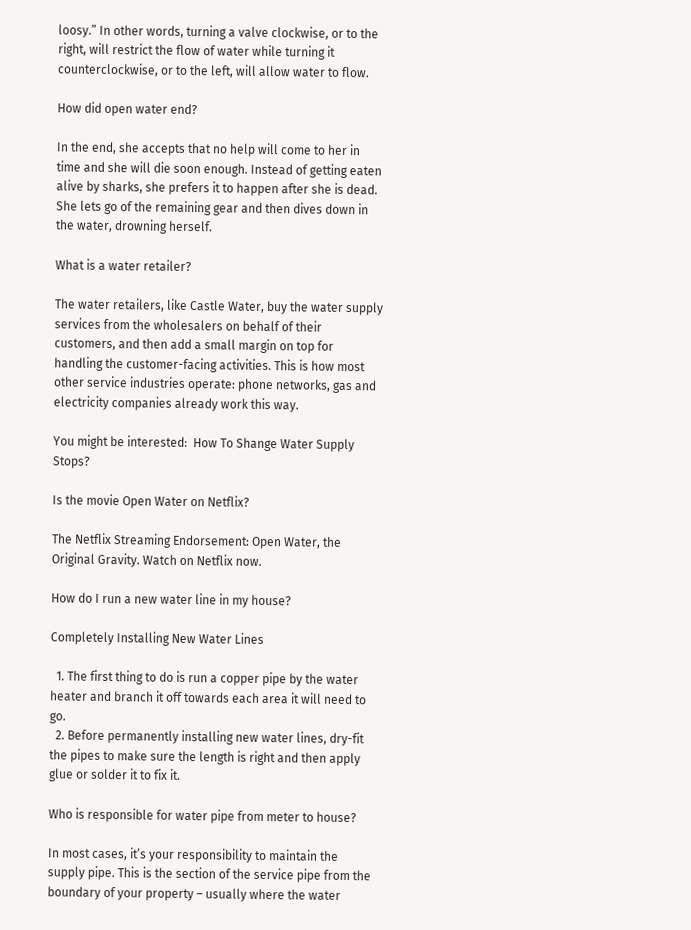loosy.” In other words, turning a valve clockwise, or to the right, will restrict the flow of water while turning it counterclockwise, or to the left, will allow water to flow.

How did open water end?

In the end, she accepts that no help will come to her in time and she will die soon enough. Instead of getting eaten alive by sharks, she prefers it to happen after she is dead. She lets go of the remaining gear and then dives down in the water, drowning herself.

What is a water retailer?

The water retailers, like Castle Water, buy the water supply services from the wholesalers on behalf of their customers, and then add a small margin on top for handling the customer-facing activities. This is how most other service industries operate: phone networks, gas and electricity companies already work this way.

You might be interested:  How To Shange Water Supply Stops?

Is the movie Open Water on Netflix?

The Netflix Streaming Endorsement: Open Water, the Original Gravity. Watch on Netflix now.

How do I run a new water line in my house?

Completely Installing New Water Lines

  1. The first thing to do is run a copper pipe by the water heater and branch it off towards each area it will need to go.
  2. Before permanently installing new water lines, dry-fit the pipes to make sure the length is right and then apply glue or solder it to fix it.

Who is responsible for water pipe from meter to house?

In most cases, it’s your responsibility to maintain the supply pipe. This is the section of the service pipe from the boundary of your property – usually where the water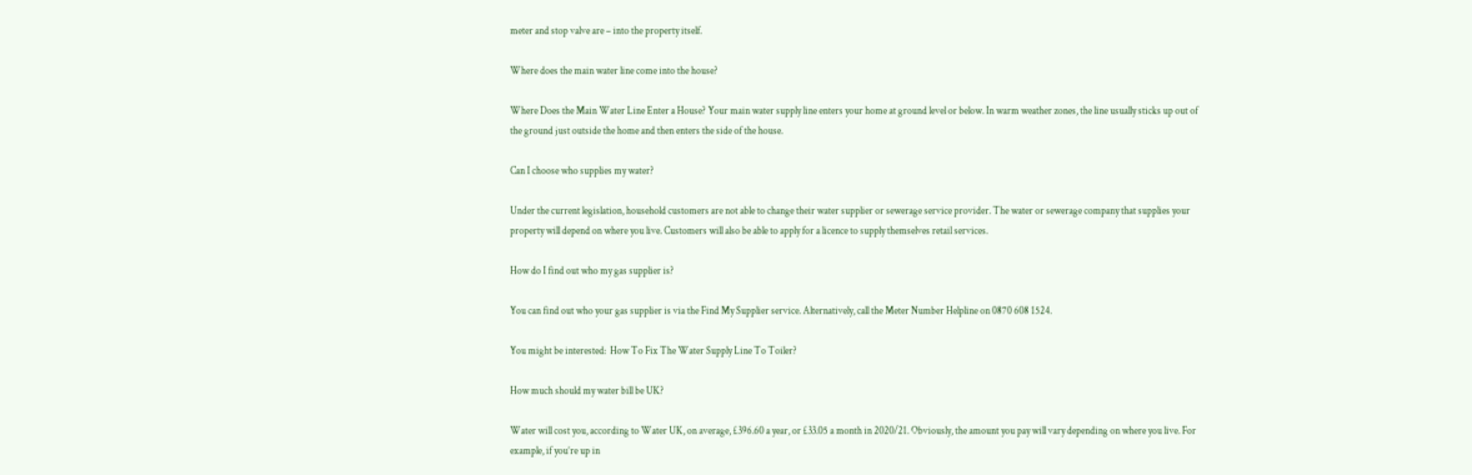meter and stop valve are – into the property itself.

Where does the main water line come into the house?

Where Does the Main Water Line Enter a House? Your main water supply line enters your home at ground level or below. In warm weather zones, the line usually sticks up out of the ground just outside the home and then enters the side of the house.

Can I choose who supplies my water?

Under the current legislation, household customers are not able to change their water supplier or sewerage service provider. The water or sewerage company that supplies your property will depend on where you live. Customers will also be able to apply for a licence to supply themselves retail services.

How do I find out who my gas supplier is?

You can find out who your gas supplier is via the Find My Supplier service. Alternatively, call the Meter Number Helpline on 0870 608 1524.

You might be interested:  How To Fix The Water Supply Line To Toiler?

How much should my water bill be UK?

Water will cost you, according to Water UK, on average, £396.60 a year, or £33.05 a month in 2020/21. Obviously, the amount you pay will vary depending on where you live. For example, if you’re up in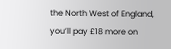the North West of England, you’ll pay £18 more on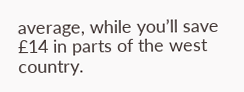average, while you’ll save £14 in parts of the west country.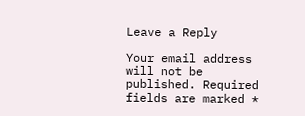Leave a Reply

Your email address will not be published. Required fields are marked *